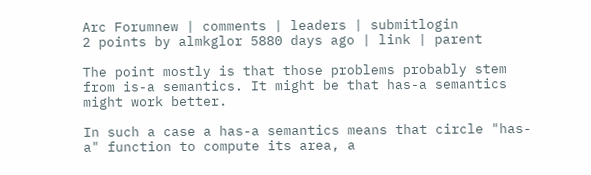Arc Forumnew | comments | leaders | submitlogin
2 points by almkglor 5880 days ago | link | parent

The point mostly is that those problems probably stem from is-a semantics. It might be that has-a semantics might work better.

In such a case a has-a semantics means that circle "has-a" function to compute its area, a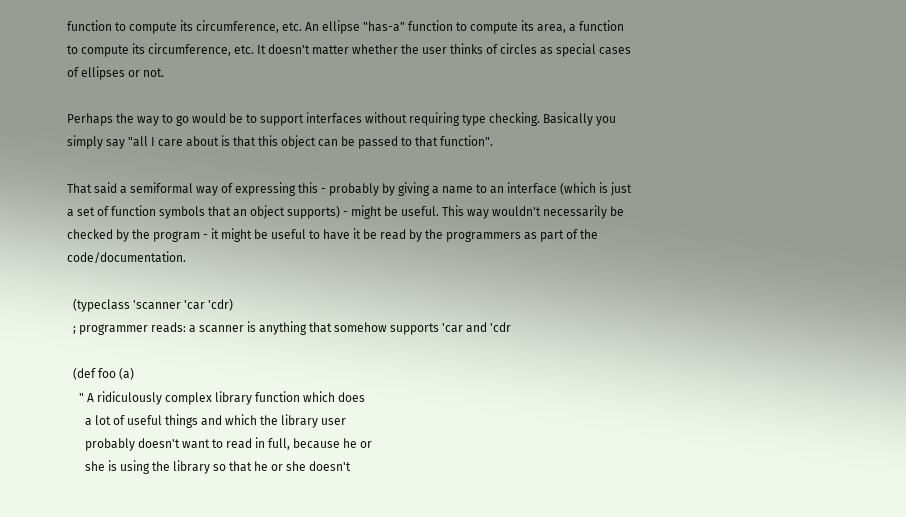function to compute its circumference, etc. An ellipse "has-a" function to compute its area, a function to compute its circumference, etc. It doesn't matter whether the user thinks of circles as special cases of ellipses or not.

Perhaps the way to go would be to support interfaces without requiring type checking. Basically you simply say "all I care about is that this object can be passed to that function".

That said a semiformal way of expressing this - probably by giving a name to an interface (which is just a set of function symbols that an object supports) - might be useful. This way wouldn't necessarily be checked by the program - it might be useful to have it be read by the programmers as part of the code/documentation.

  (typeclass 'scanner 'car 'cdr)
  ; programmer reads: a scanner is anything that somehow supports 'car and 'cdr

  (def foo (a)
    " A ridiculously complex library function which does
      a lot of useful things and which the library user
      probably doesn't want to read in full, because he or
      she is using the library so that he or she doesn't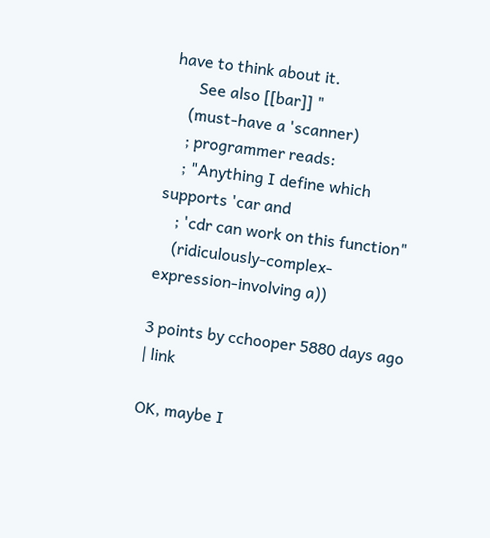have to think about it.
      See also [[bar]] "
    (must-have a 'scanner)
    ; programmer reads:
    ; "Anything I define which supports 'car and
    ; 'cdr can work on this function"
    (ridiculously-complex-expression-involving a))

3 points by cchooper 5880 days ago | link

OK, maybe I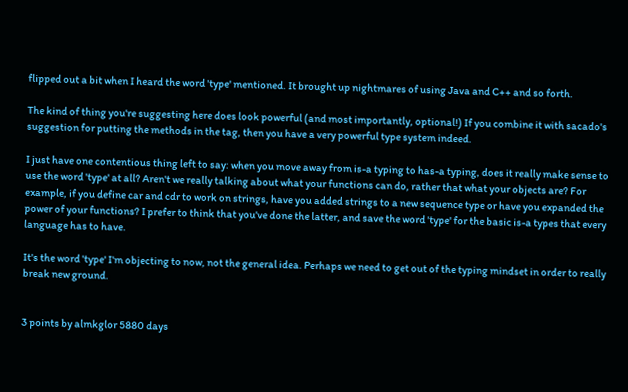flipped out a bit when I heard the word 'type' mentioned. It brought up nightmares of using Java and C++ and so forth.

The kind of thing you're suggesting here does look powerful (and most importantly, optional!) If you combine it with sacado's suggestion for putting the methods in the tag, then you have a very powerful type system indeed.

I just have one contentious thing left to say: when you move away from is-a typing to has-a typing, does it really make sense to use the word 'type' at all? Aren't we really talking about what your functions can do, rather that what your objects are? For example, if you define car and cdr to work on strings, have you added strings to a new sequence type or have you expanded the power of your functions? I prefer to think that you've done the latter, and save the word 'type' for the basic is-a types that every language has to have.

It's the word 'type' I'm objecting to now, not the general idea. Perhaps we need to get out of the typing mindset in order to really break new ground.


3 points by almkglor 5880 days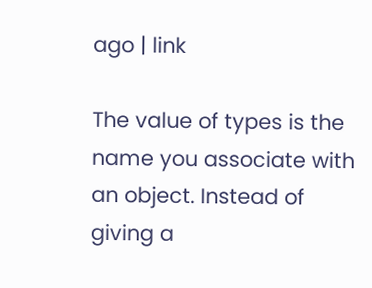ago | link

The value of types is the name you associate with an object. Instead of giving a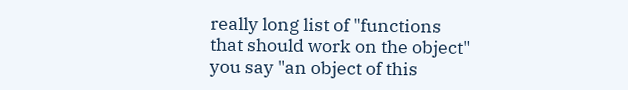really long list of "functions that should work on the object" you say "an object of this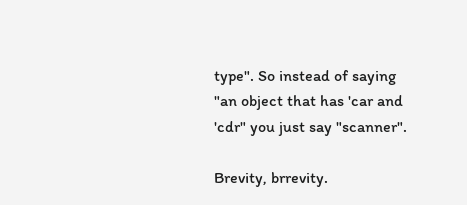type". So instead of saying "an object that has 'car and 'cdr" you just say "scanner".

Brevity, brrevity.